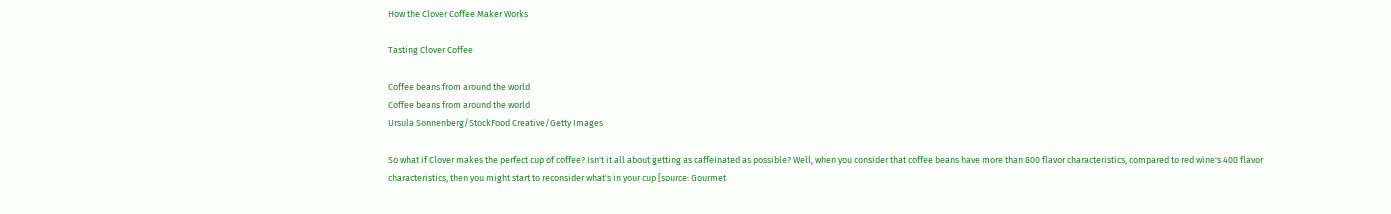How the Clover Coffee Maker Works

Tasting Clover Coffee

Coffee beans from around the world
Coffee beans from around the world
Ursula Sonnenberg/StockFood Creative/Getty Images

So what if Clover makes the perfect cup of coffee? Isn't it all about getting as caffeinated as possible? Well, when you consider that coffee beans have more than 800 flavor characteristics, compared to red wine's 400 flavor characteristics, then you might start to reconsider what's in your cup [source: Gourmet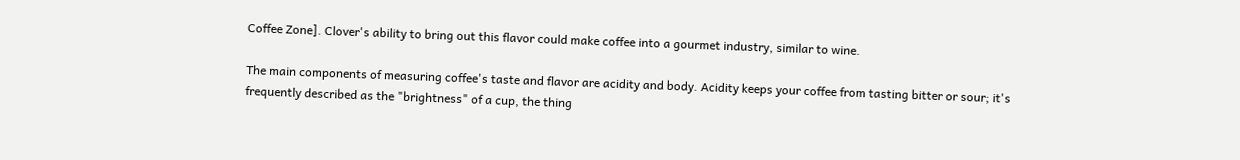Coffee Zone]. Clover's ability to bring out this flavor could make coffee into a gourmet industry, similar to wine.

The main components of measuring coffee's taste and flavor are acidity and body. Acidity keeps your coffee from tasting bitter or sour; it's frequently described as the "brightness" of a cup, the thing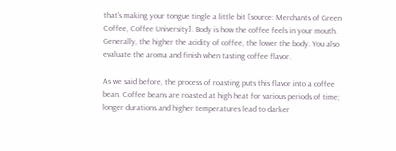that's making your tongue tingle a little bit [source: Merchants of Green Coffee, Coffee University]. Body is how the coffee feels in your mouth. Generally, the higher the acidity of coffee, the lower the body. You also evaluate the aroma and finish when tasting coffee flavor.

As we said before, the process of roasting puts this flavor into a coffee bean. Coffee beans are roasted at high heat for various periods of time; longer durations and higher temperatures lead to darker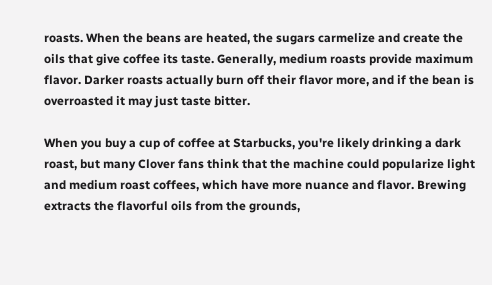roasts. When the beans are heated, the sugars carmelize and create the oils that give coffee its taste. Generally, medium roasts provide maximum flavor. Darker roasts actually burn off their flavor more, and if the bean is overroasted it may just taste bitter.

When you buy a cup of coffee at Starbucks, you're likely drinking a dark roast, but many Clover fans think that the machine could popularize light and medium roast coffees, which have more nuance and flavor. Brewing extracts the flavorful oils from the grounds,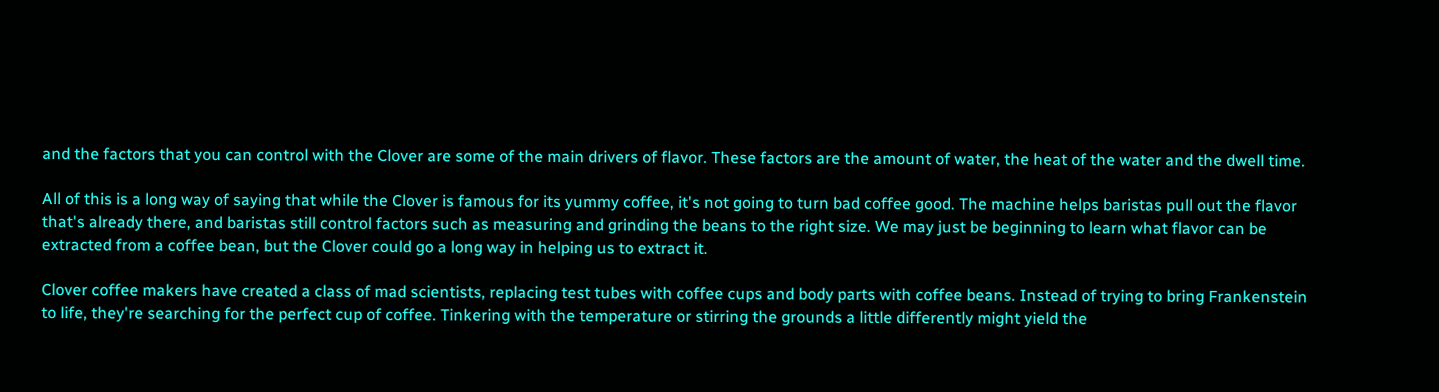and the factors that you can control with the Clover are some of the main drivers of flavor. These factors are the amount of water, the heat of the water and the dwell time.

All of this is a long way of saying that while the Clover is famous for its yummy coffee, it's not going to turn bad coffee good. The machine helps baristas pull out the flavor that's already there, and baristas still control factors such as measuring and grinding the beans to the right size. We may just be beginning to learn what flavor can be extracted from a coffee bean, but the Clover could go a long way in helping us to extract it.

Clover coffee makers have created a class of mad scientists, replacing test tubes with coffee cups and body parts with coffee beans. Instead of trying to bring Frankenstein to life, they're searching for the perfect cup of coffee. Tinkering with the temperature or stirring the grounds a little differently might yield the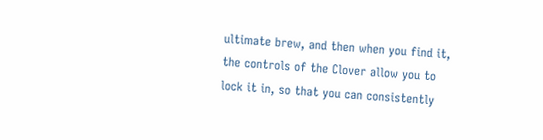ultimate brew, and then when you find it, the controls of the Clover allow you to lock it in, so that you can consistently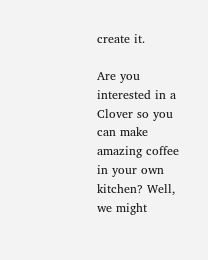create it.

Are you interested in a Clover so you can make amazing coffee in your own kitchen? Well, we might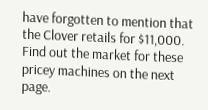have forgotten to mention that the Clover retails for $11,000. Find out the market for these pricey machines on the next page.